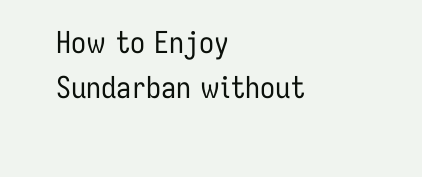How to Enjoy Sundarban without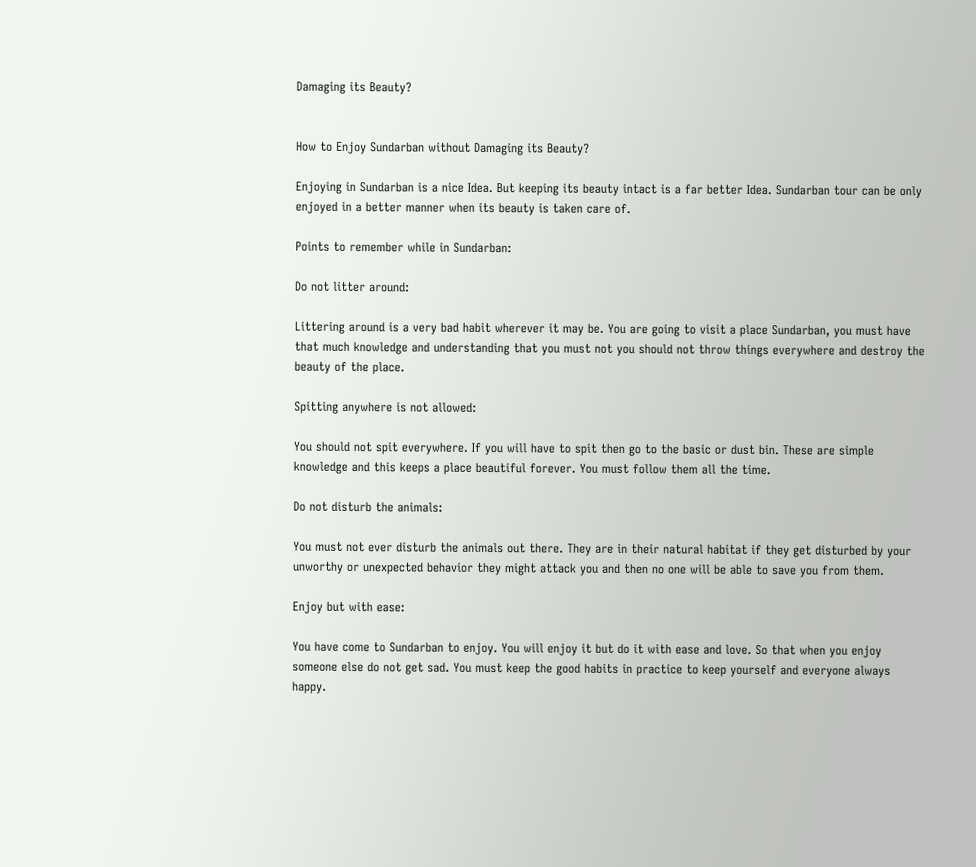Damaging its Beauty?


How to Enjoy Sundarban without Damaging its Beauty?

Enjoying in Sundarban is a nice Idea. But keeping its beauty intact is a far better Idea. Sundarban tour can be only enjoyed in a better manner when its beauty is taken care of.

Points to remember while in Sundarban:

Do not litter around:

Littering around is a very bad habit wherever it may be. You are going to visit a place Sundarban, you must have that much knowledge and understanding that you must not you should not throw things everywhere and destroy the beauty of the place.

Spitting anywhere is not allowed:

You should not spit everywhere. If you will have to spit then go to the basic or dust bin. These are simple knowledge and this keeps a place beautiful forever. You must follow them all the time.

Do not disturb the animals:

You must not ever disturb the animals out there. They are in their natural habitat if they get disturbed by your unworthy or unexpected behavior they might attack you and then no one will be able to save you from them.

Enjoy but with ease:

You have come to Sundarban to enjoy. You will enjoy it but do it with ease and love. So that when you enjoy someone else do not get sad. You must keep the good habits in practice to keep yourself and everyone always happy.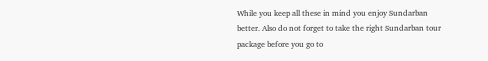While you keep all these in mind you enjoy Sundarban better. Also do not forget to take the right Sundarban tour package before you go to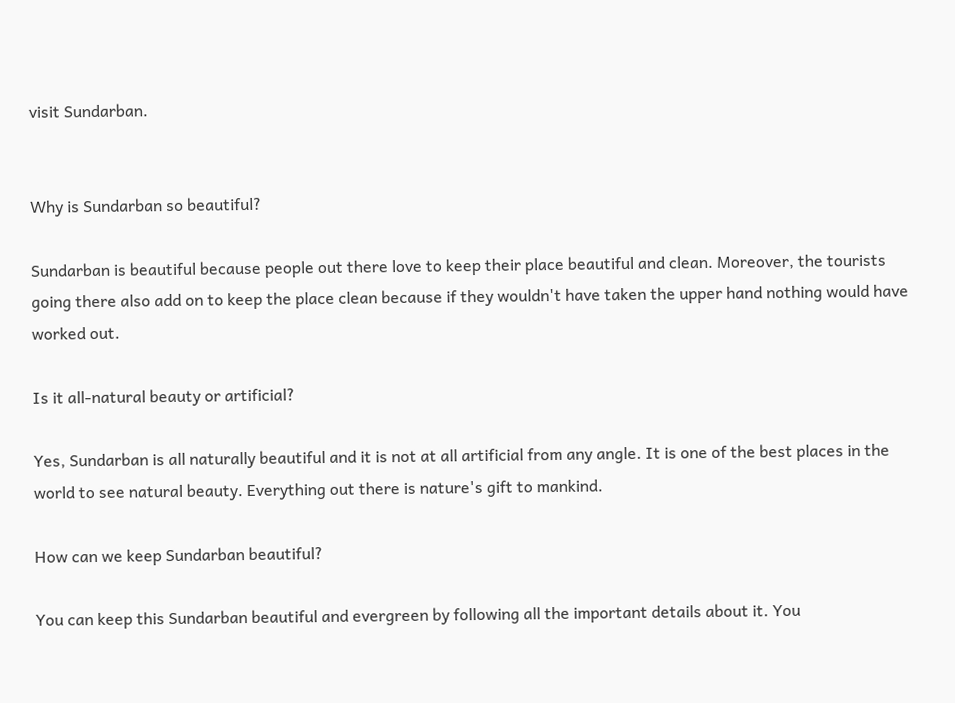visit Sundarban.


Why is Sundarban so beautiful?

Sundarban is beautiful because people out there love to keep their place beautiful and clean. Moreover, the tourists going there also add on to keep the place clean because if they wouldn't have taken the upper hand nothing would have worked out.

Is it all-natural beauty or artificial?

Yes, Sundarban is all naturally beautiful and it is not at all artificial from any angle. It is one of the best places in the world to see natural beauty. Everything out there is nature's gift to mankind.

How can we keep Sundarban beautiful?

You can keep this Sundarban beautiful and evergreen by following all the important details about it. You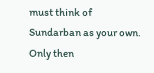must think of Sundarban as your own. Only then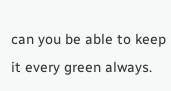can you be able to keep it every green always.